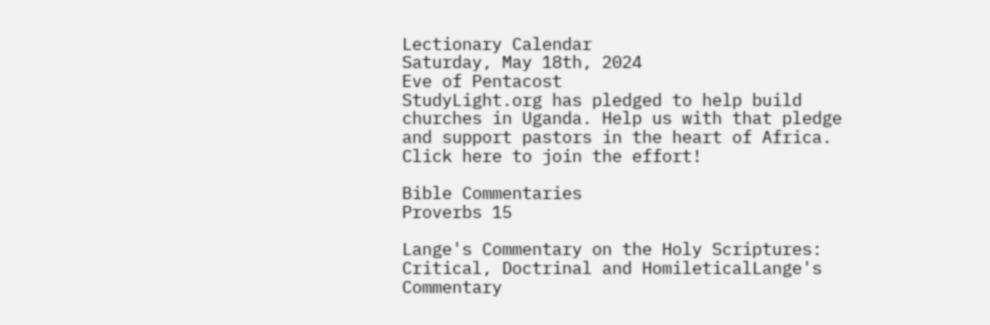Lectionary Calendar
Saturday, May 18th, 2024
Eve of Pentacost
StudyLight.org has pledged to help build churches in Uganda. Help us with that pledge and support pastors in the heart of Africa.
Click here to join the effort!

Bible Commentaries
Proverbs 15

Lange's Commentary on the Holy Scriptures: Critical, Doctrinal and HomileticalLange's Commentary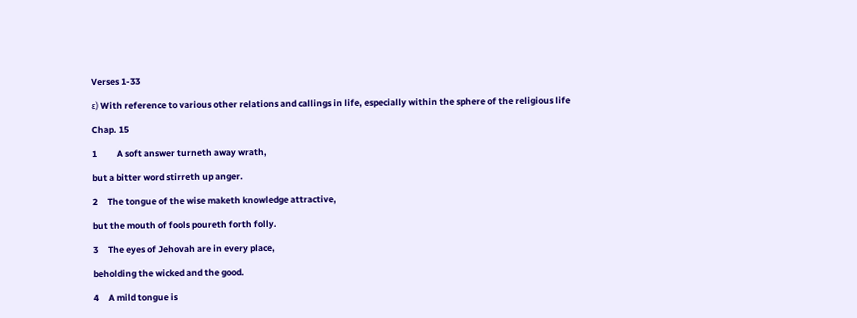Verses 1-33

ε) With reference to various other relations and callings in life, especially within the sphere of the religious life

Chap. 15

1          A soft answer turneth away wrath,

but a bitter word stirreth up anger.

2     The tongue of the wise maketh knowledge attractive,

but the mouth of fools poureth forth folly.

3     The eyes of Jehovah are in every place,

beholding the wicked and the good.

4     A mild tongue is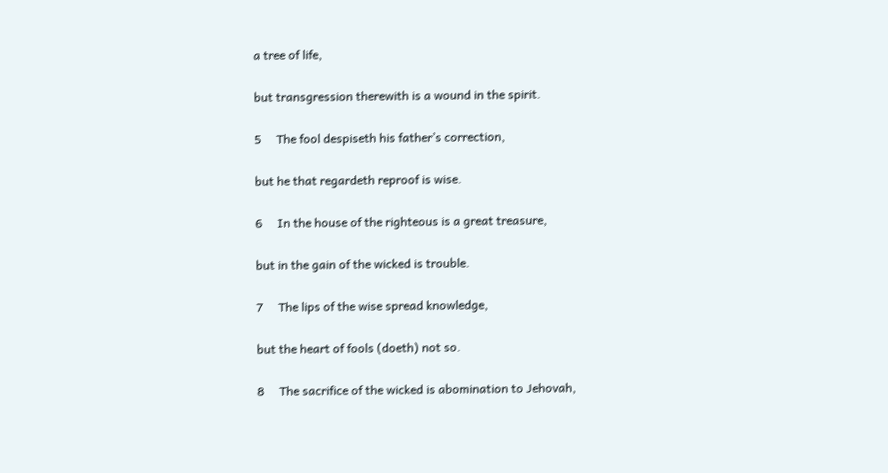a tree of life,

but transgression therewith is a wound in the spirit.

5     The fool despiseth his father’s correction,

but he that regardeth reproof is wise.

6     In the house of the righteous is a great treasure,

but in the gain of the wicked is trouble.

7     The lips of the wise spread knowledge,

but the heart of fools (doeth) not so.

8     The sacrifice of the wicked is abomination to Jehovah,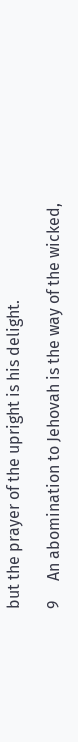but the prayer of the upright is his delight.

9     An abomination to Jehovah is the way of the wicked,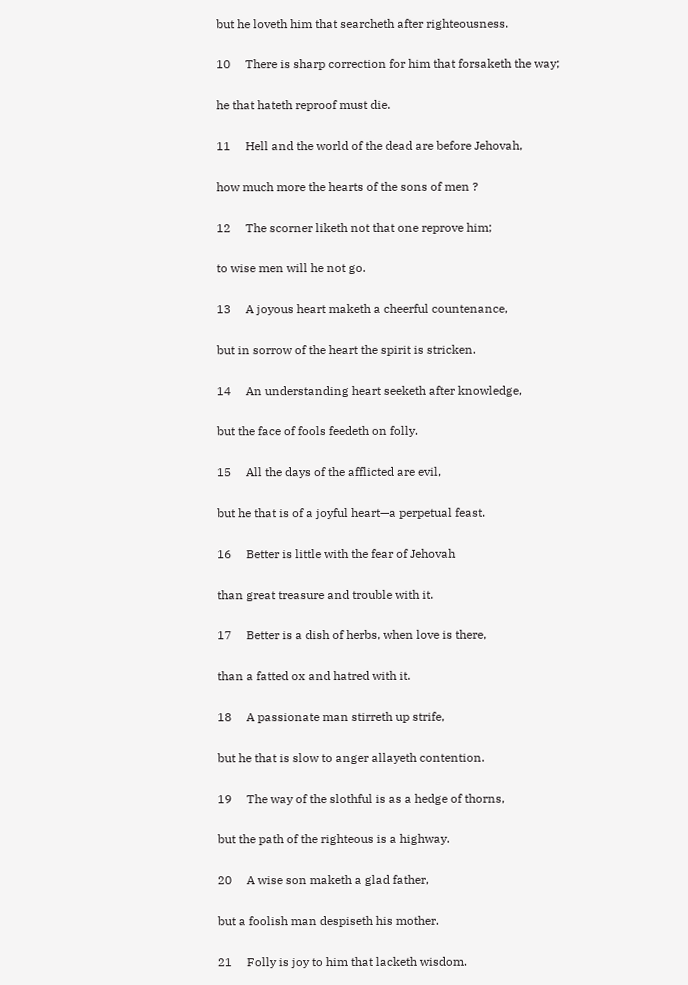but he loveth him that searcheth after righteousness.

10     There is sharp correction for him that forsaketh the way;

he that hateth reproof must die.

11     Hell and the world of the dead are before Jehovah,

how much more the hearts of the sons of men ?

12     The scorner liketh not that one reprove him;

to wise men will he not go.

13     A joyous heart maketh a cheerful countenance,

but in sorrow of the heart the spirit is stricken.

14     An understanding heart seeketh after knowledge,

but the face of fools feedeth on folly.

15     All the days of the afflicted are evil,

but he that is of a joyful heart—a perpetual feast.

16     Better is little with the fear of Jehovah

than great treasure and trouble with it.

17     Better is a dish of herbs, when love is there,

than a fatted ox and hatred with it.

18     A passionate man stirreth up strife,

but he that is slow to anger allayeth contention.

19     The way of the slothful is as a hedge of thorns,

but the path of the righteous is a highway.

20     A wise son maketh a glad father,

but a foolish man despiseth his mother.

21     Folly is joy to him that lacketh wisdom.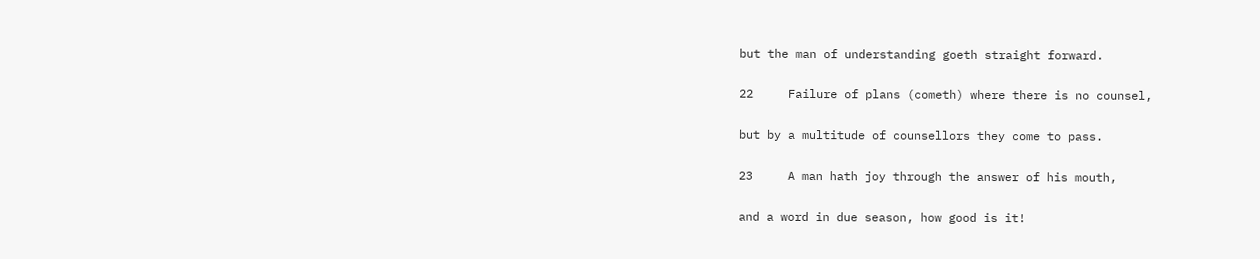but the man of understanding goeth straight forward.

22     Failure of plans (cometh) where there is no counsel,

but by a multitude of counsellors they come to pass.

23     A man hath joy through the answer of his mouth,

and a word in due season, how good is it!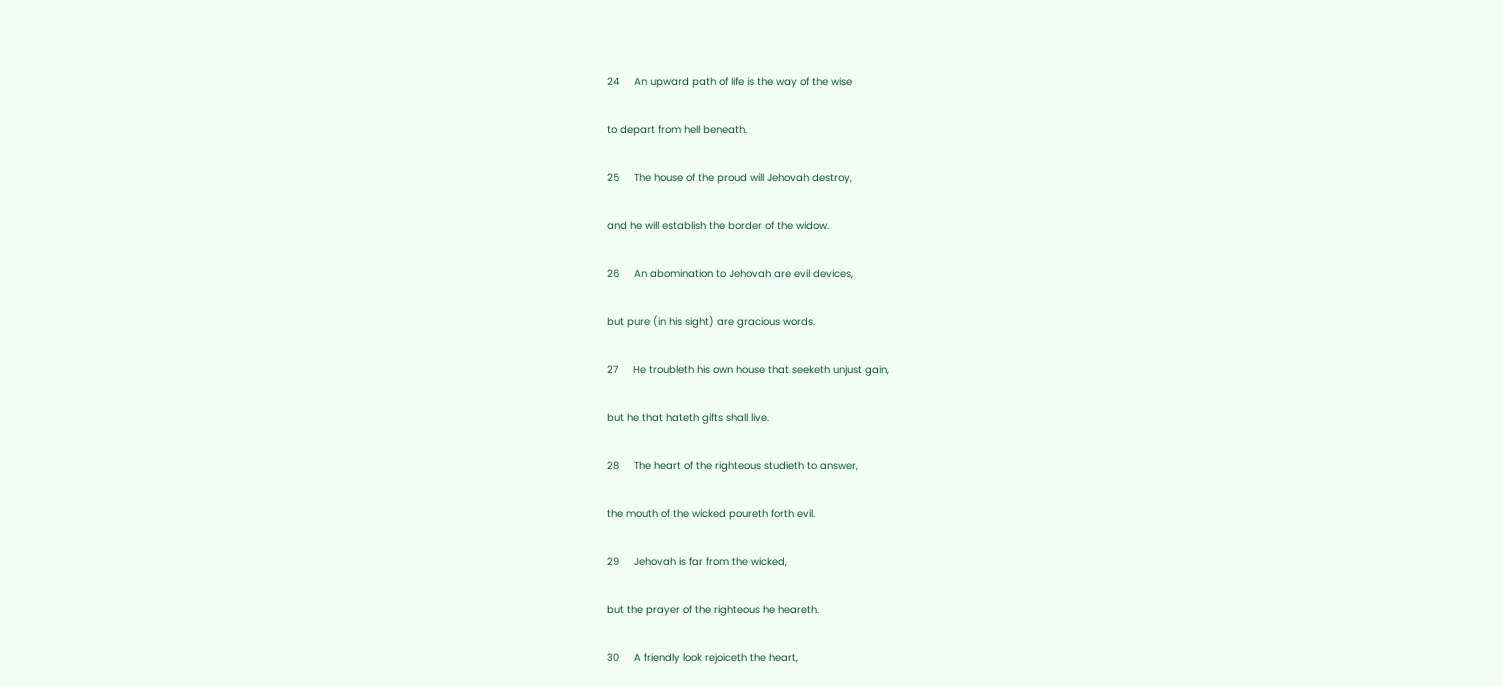24     An upward path of life is the way of the wise

to depart from hell beneath.

25     The house of the proud will Jehovah destroy,

and he will establish the border of the widow.

26     An abomination to Jehovah are evil devices,

but pure (in his sight) are gracious words.

27     He troubleth his own house that seeketh unjust gain,

but he that hateth gifts shall live.

28     The heart of the righteous studieth to answer,

the mouth of the wicked poureth forth evil.

29     Jehovah is far from the wicked,

but the prayer of the righteous he heareth.

30     A friendly look rejoiceth the heart,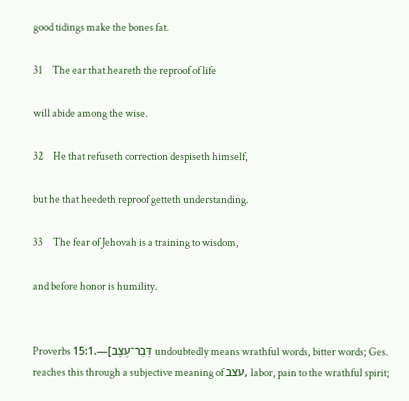good tidings make the bones fat.

31     The ear that heareth the reproof of life

will abide among the wise.

32     He that refuseth correction despiseth himself,

but he that heedeth reproof getteth understanding.

33     The fear of Jehovah is a training to wisdom,

and before honor is humility.


Proverbs 15:1.—[דְּבַר־עֶצֶב undoubtedly means wrathful words, bitter words; Ges. reaches this through a subjective meaning of עצב, labor, pain to the wrathful spirit;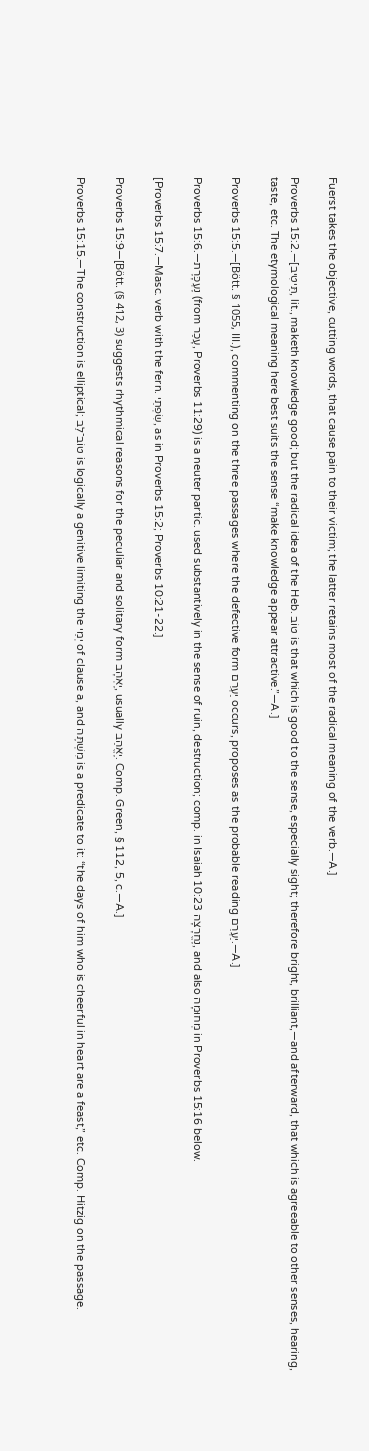Fuerst takes the objective, cutting words, that cause pain to their victim; the latter retains most of the radical meaning of the verb.—A.]

Proverbs 15:2.—[תֵּיטִיב, lit., maketh knowledge good; but the radical idea of the Heb. טוֹב is that which is good to the sense, especially sight; therefore bright, brilliant,—and afterward, that which is agreeable to other senses, hearing, taste, etc. The etymological meaning here best suits the sense “make knowledge appear attractive.”—A.]

Proverbs 15:5.—[Bött. § 1055, III.), commenting on the three passages where the defective form יַעְרֵם occurs, proposes as the probable reading יַעְרֵם.—A.]

Proverbs 15:6.—נֶעְכָּרֶת (from עָכַר, Proverbs 11:29) is a neuter partic. used substantively in the sense of ruin, destruction; comp. in Isaiah 10:23 נֶחֱרָצָה, and also מְחוּמָה in Proverbs 15:16 below.

[Proverbs 15:7.—Masc. verb with the fern. שִׂפְתֵי, as in Proverbs 15:2; Proverbs 10:21-22.]

Proverbs 15:9—[Bött. (§ 412, 3) suggests rhythmical reasons for the peculiar and solitary form יֶאְהָב, usually יֶאֱהַב. Comp. Green, § 112, 5, c.—A.]

Proverbs 15:15.—The construction is elliptical; טוֹב־לֵב is logically a genitive limiting the יְמֵי of clause a, and מִשְׁתֶּה is a predicate to it: “the days of him who is cheerful in heart are a feast,” etc. Comp. Hitzig on the passage.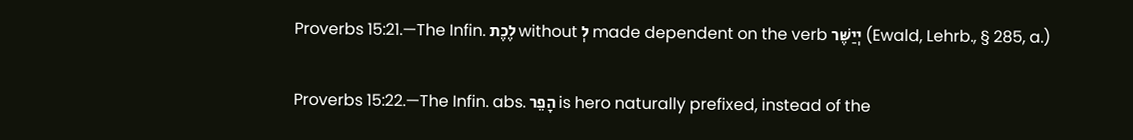Proverbs 15:21.—The Infin. לֶכֶת without לְ made dependent on the verb יְיַשֶּׁר (Ewald, Lehrb., § 285, a.)

Proverbs 15:22.—The Infin. abs. הָפֵר is hero naturally prefixed, instead of the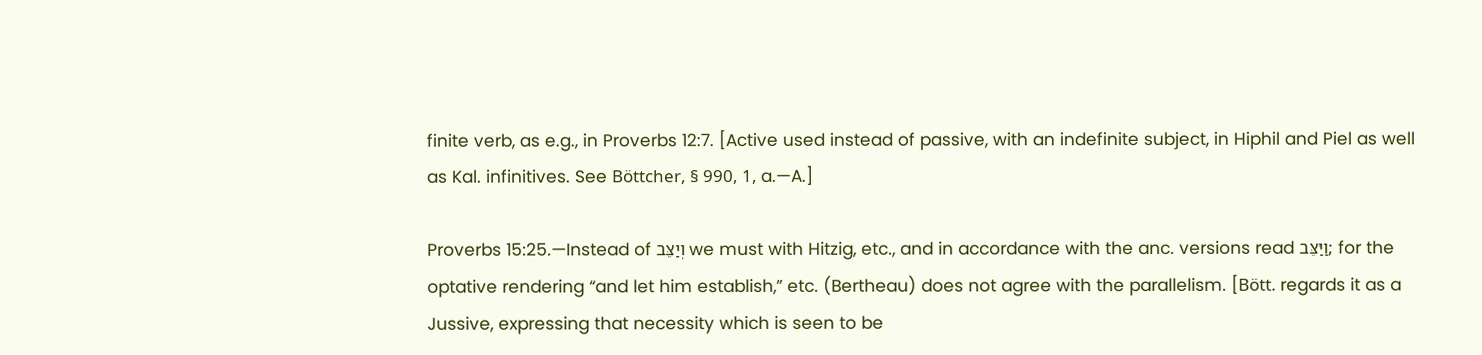finite verb, as e.g., in Proverbs 12:7. [Active used instead of passive, with an indefinite subject, in Hiphil and Piel as well as Kal. infinitives. See Böttcher, § 990, 1, a.—A.]

Proverbs 15:25.—Instead of וְיַצֵּב we must with Hitzig, etc., and in accordance with the anc. versions read וַיַּצֵּב; for the optative rendering “and let him establish,” etc. (Bertheau) does not agree with the parallelism. [Bött. regards it as a Jussive, expressing that necessity which is seen to be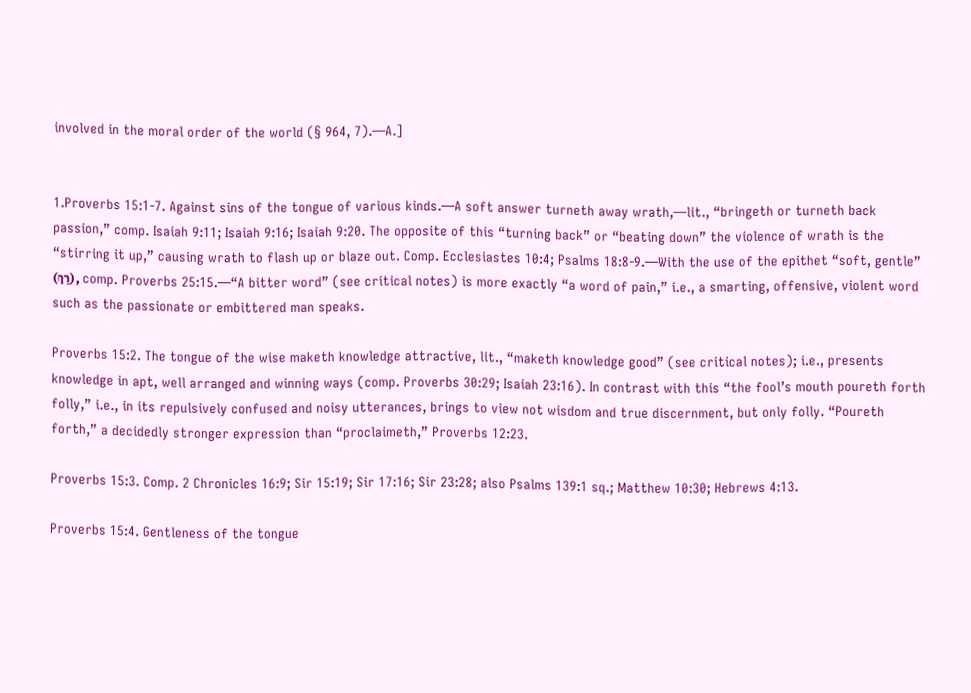involved in the moral order of the world (§ 964, 7).—A.]


1.Proverbs 15:1-7. Against sins of the tongue of various kinds.—A soft answer turneth away wrath,—lit., “bringeth or turneth back passion,” comp. Isaiah 9:11; Isaiah 9:16; Isaiah 9:20. The opposite of this “turning back” or “beating down” the violence of wrath is the “stirring it up,” causing wrath to flash up or blaze out. Comp. Ecclesiastes 10:4; Psalms 18:8-9.—With the use of the epithet “soft, gentle” (רַךְ), comp. Proverbs 25:15.—“A bitter word” (see critical notes) is more exactly “a word of pain,” i.e., a smarting, offensive, violent word such as the passionate or embittered man speaks.

Proverbs 15:2. The tongue of the wise maketh knowledge attractive, lit., “maketh knowledge good” (see critical notes); i.e., presents knowledge in apt, well arranged and winning ways (comp. Proverbs 30:29; Isaiah 23:16). In contrast with this “the fool’s mouth poureth forth folly,” i.e., in its repulsively confused and noisy utterances, brings to view not wisdom and true discernment, but only folly. “Poureth forth,” a decidedly stronger expression than “proclaimeth,” Proverbs 12:23.

Proverbs 15:3. Comp. 2 Chronicles 16:9; Sir 15:19; Sir 17:16; Sir 23:28; also Psalms 139:1 sq.; Matthew 10:30; Hebrews 4:13.

Proverbs 15:4. Gentleness of the tongue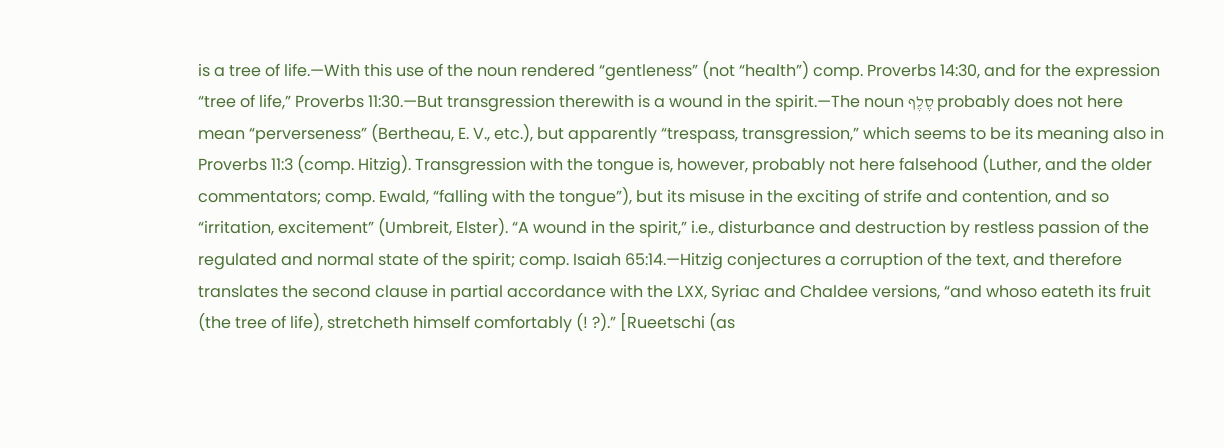is a tree of life.—With this use of the noun rendered “gentleness” (not “health”) comp. Proverbs 14:30, and for the expression “tree of life,” Proverbs 11:30.—But transgression therewith is a wound in the spirit.—The noun סֶלֶף probably does not here mean “perverseness” (Bertheau, E. V., etc.), but apparently “trespass, transgression,” which seems to be its meaning also in Proverbs 11:3 (comp. Hitzig). Transgression with the tongue is, however, probably not here falsehood (Luther, and the older commentators; comp. Ewald, “falling with the tongue”), but its misuse in the exciting of strife and contention, and so “irritation, excitement” (Umbreit, Elster). “A wound in the spirit,” i.e., disturbance and destruction by restless passion of the regulated and normal state of the spirit; comp. Isaiah 65:14.—Hitzig conjectures a corruption of the text, and therefore translates the second clause in partial accordance with the LXX, Syriac and Chaldee versions, “and whoso eateth its fruit (the tree of life), stretcheth himself comfortably (! ?).” [Rueetschi (as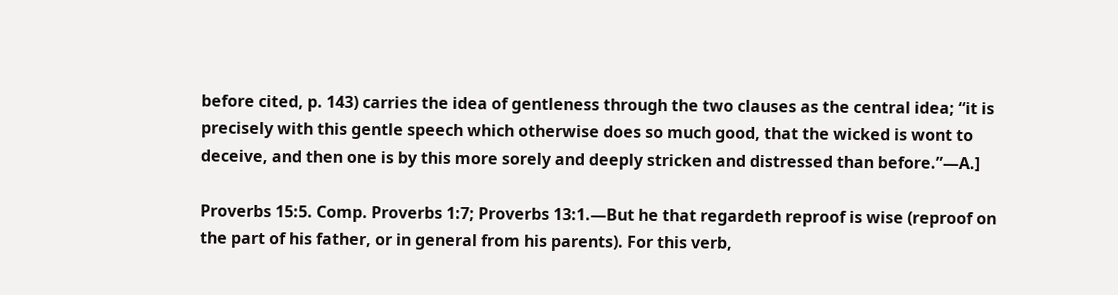before cited, p. 143) carries the idea of gentleness through the two clauses as the central idea; “it is precisely with this gentle speech which otherwise does so much good, that the wicked is wont to deceive, and then one is by this more sorely and deeply stricken and distressed than before.”—A.]

Proverbs 15:5. Comp. Proverbs 1:7; Proverbs 13:1.—But he that regardeth reproof is wise (reproof on the part of his father, or in general from his parents). For this verb,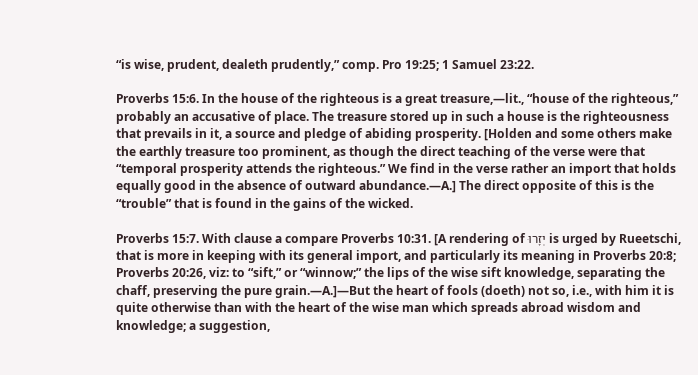“is wise, prudent, dealeth prudently,” comp. Pro 19:25; 1 Samuel 23:22.

Proverbs 15:6. In the house of the righteous is a great treasure,—lit., “house of the righteous,” probably an accusative of place. The treasure stored up in such a house is the righteousness that prevails in it, a source and pledge of abiding prosperity. [Holden and some others make the earthly treasure too prominent, as though the direct teaching of the verse were that “temporal prosperity attends the righteous.” We find in the verse rather an import that holds equally good in the absence of outward abundance.—A.] The direct opposite of this is the “trouble” that is found in the gains of the wicked.

Proverbs 15:7. With clause a compare Proverbs 10:31. [A rendering of יְזָרוּ is urged by Rueetschi, that is more in keeping with its general import, and particularly its meaning in Proverbs 20:8; Proverbs 20:26, viz: to “sift,” or “winnow;” the lips of the wise sift knowledge, separating the chaff, preserving the pure grain.—A.]—But the heart of fools (doeth) not so, i.e., with him it is quite otherwise than with the heart of the wise man which spreads abroad wisdom and knowledge; a suggestion,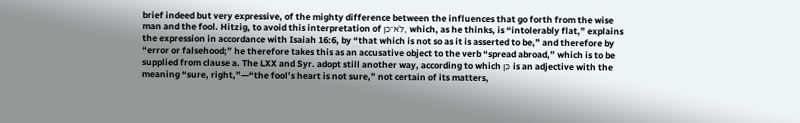brief indeed but very expressive, of the mighty difference between the influences that go forth from the wise man and the fool. Hitzig, to avoid this interpretation of לֹא־כֵן, which, as he thinks, is “intolerably flat,” explains the expression in accordance with Isaiah 16:6, by “that which is not so as it is asserted to be,” and therefore by “error or falsehood;” he therefore takes this as an accusative object to the verb “spread abroad,” which is to be supplied from clause a. The LXX and Syr. adopt still another way, according to which כֵּן is an adjective with the meaning “sure, right,”—“the fool’s heart is not sure,” not certain of its matters,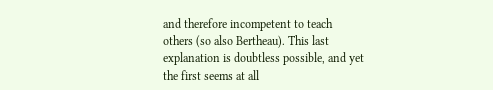and therefore incompetent to teach others (so also Bertheau). This last explanation is doubtless possible, and yet the first seems at all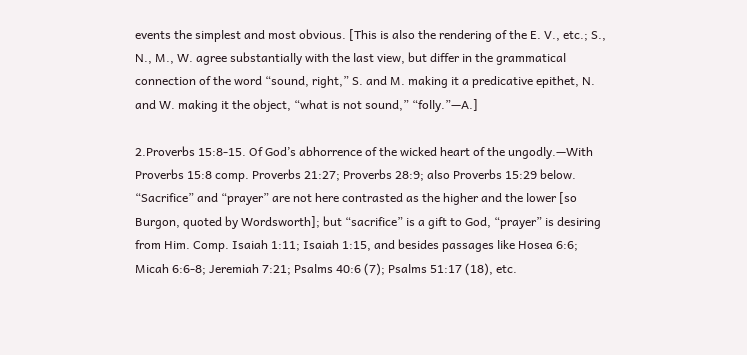events the simplest and most obvious. [This is also the rendering of the E. V., etc.; S., N., M., W. agree substantially with the last view, but differ in the grammatical connection of the word “sound, right,” S. and M. making it a predicative epithet, N. and W. making it the object, “what is not sound,” “folly.”—A.]

2.Proverbs 15:8-15. Of God’s abhorrence of the wicked heart of the ungodly.—With Proverbs 15:8 comp. Proverbs 21:27; Proverbs 28:9; also Proverbs 15:29 below. “Sacrifice” and “prayer” are not here contrasted as the higher and the lower [so Burgon, quoted by Wordsworth]; but “sacrifice” is a gift to God, “prayer” is desiring from Him. Comp. Isaiah 1:11; Isaiah 1:15, and besides passages like Hosea 6:6; Micah 6:6-8; Jeremiah 7:21; Psalms 40:6 (7); Psalms 51:17 (18), etc.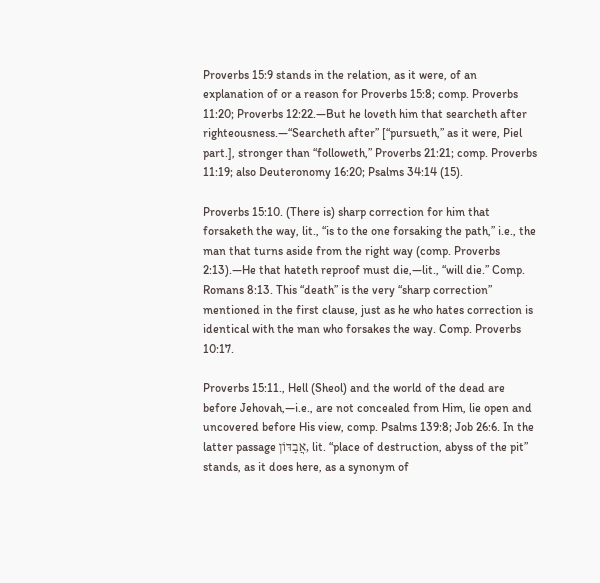Proverbs 15:9 stands in the relation, as it were, of an explanation of or a reason for Proverbs 15:8; comp. Proverbs 11:20; Proverbs 12:22.—But he loveth him that searcheth after righteousness.—“Searcheth after” [“pursueth,” as it were, Piel part.], stronger than “followeth,” Proverbs 21:21; comp. Proverbs 11:19; also Deuteronomy 16:20; Psalms 34:14 (15).

Proverbs 15:10. (There is) sharp correction for him that forsaketh the way, lit., “is to the one forsaking the path,” i.e., the man that turns aside from the right way (comp. Proverbs 2:13).—He that hateth reproof must die,—lit., “will die.” Comp. Romans 8:13. This “death” is the very “sharp correction” mentioned in the first clause, just as he who hates correction is identical with the man who forsakes the way. Comp. Proverbs 10:17.

Proverbs 15:11., Hell (Sheol) and the world of the dead are before Jehovah,—i.e., are not concealed from Him, lie open and uncovered before His view, comp. Psalms 139:8; Job 26:6. In the latter passage אֲבַדּוֹן, lit. “place of destruction, abyss of the pit” stands, as it does here, as a synonym of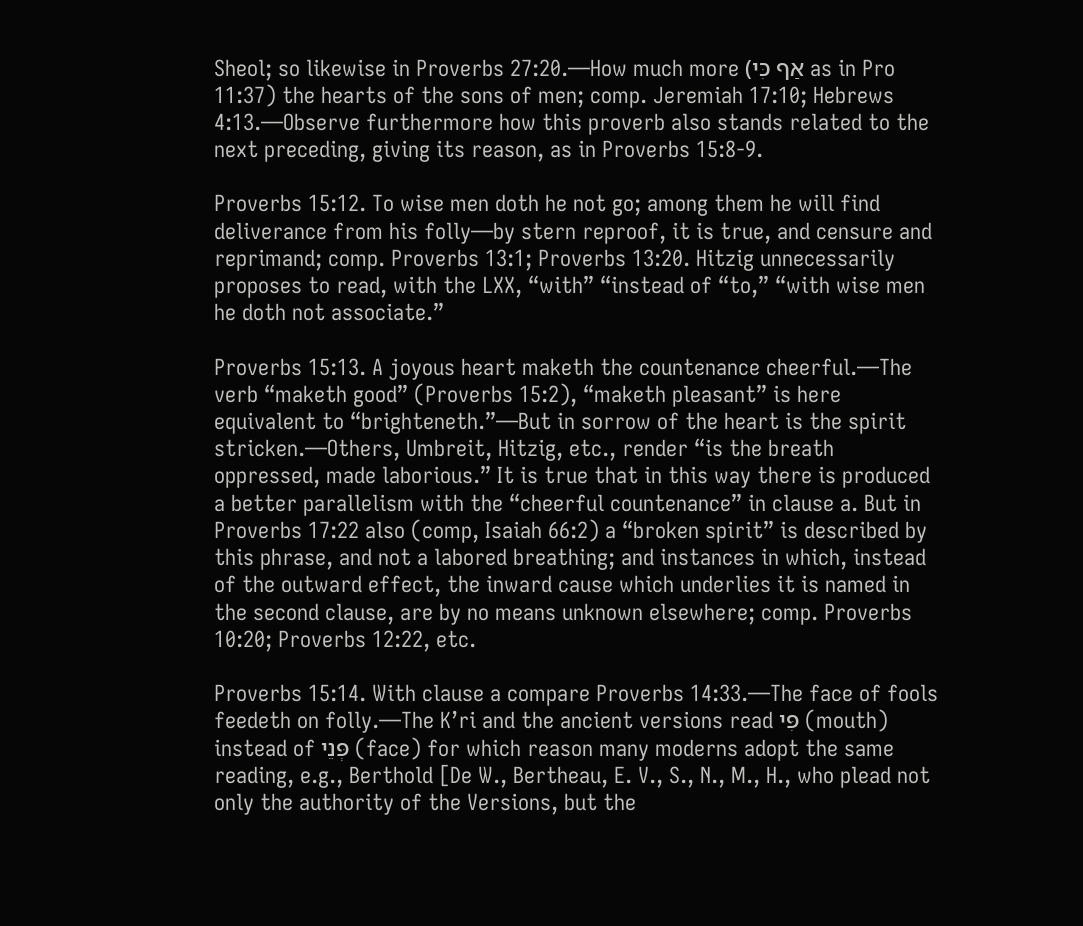Sheol; so likewise in Proverbs 27:20.—How much more (אַף כִּי as in Pro 11:37) the hearts of the sons of men; comp. Jeremiah 17:10; Hebrews 4:13.—Observe furthermore how this proverb also stands related to the next preceding, giving its reason, as in Proverbs 15:8-9.

Proverbs 15:12. To wise men doth he not go; among them he will find deliverance from his folly—by stern reproof, it is true, and censure and reprimand; comp. Proverbs 13:1; Proverbs 13:20. Hitzig unnecessarily proposes to read, with the LXX, “with” “instead of “to,” “with wise men he doth not associate.”

Proverbs 15:13. A joyous heart maketh the countenance cheerful.—The verb “maketh good” (Proverbs 15:2), “maketh pleasant” is here equivalent to “brighteneth.”—But in sorrow of the heart is the spirit stricken.—Others, Umbreit, Hitzig, etc., render “is the breath oppressed, made laborious.” It is true that in this way there is produced a better parallelism with the “cheerful countenance” in clause a. But in Proverbs 17:22 also (comp, Isaiah 66:2) a “broken spirit” is described by this phrase, and not a labored breathing; and instances in which, instead of the outward effect, the inward cause which underlies it is named in the second clause, are by no means unknown elsewhere; comp. Proverbs 10:20; Proverbs 12:22, etc.

Proverbs 15:14. With clause a compare Proverbs 14:33.—The face of fools feedeth on folly.—The K’ri and the ancient versions read פִּי (mouth) instead of פְּנֵי (face) for which reason many moderns adopt the same reading, e.g., Berthold [De W., Bertheau, E. V., S., N., M., H., who plead not only the authority of the Versions, but the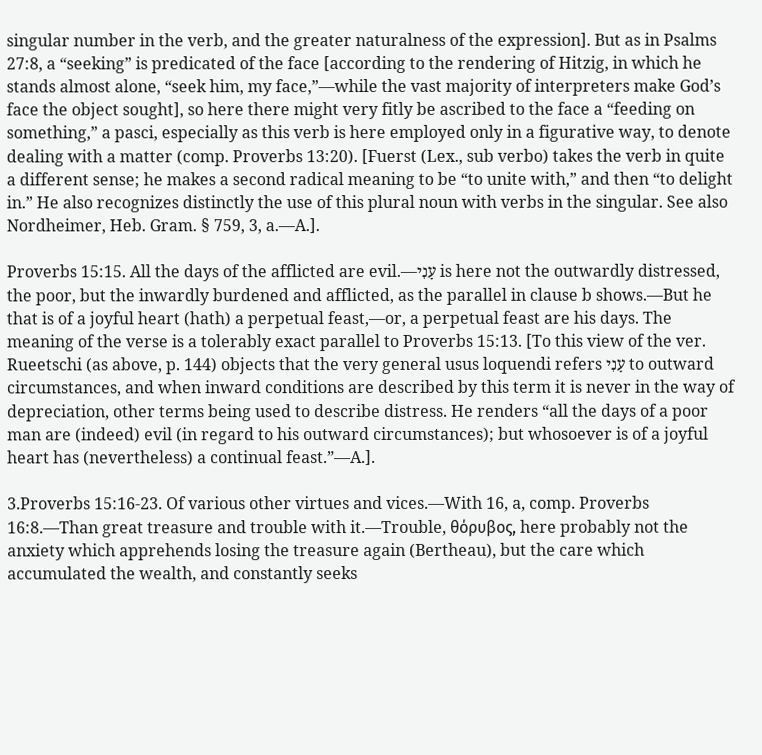singular number in the verb, and the greater naturalness of the expression]. But as in Psalms 27:8, a “seeking” is predicated of the face [according to the rendering of Hitzig, in which he stands almost alone, “seek him, my face,”—while the vast majority of interpreters make God’s face the object sought], so here there might very fitly be ascribed to the face a “feeding on something,” a pasci, especially as this verb is here employed only in a figurative way, to denote dealing with a matter (comp. Proverbs 13:20). [Fuerst (Lex., sub verbo) takes the verb in quite a different sense; he makes a second radical meaning to be “to unite with,” and then “to delight in.” He also recognizes distinctly the use of this plural noun with verbs in the singular. See also Nordheimer, Heb. Gram. § 759, 3, a.—A.].

Proverbs 15:15. All the days of the afflicted are evil.—עָנִי is here not the outwardly distressed, the poor, but the inwardly burdened and afflicted, as the parallel in clause b shows.—But he that is of a joyful heart (hath) a perpetual feast,—or, a perpetual feast are his days. The meaning of the verse is a tolerably exact parallel to Proverbs 15:13. [To this view of the ver. Rueetschi (as above, p. 144) objects that the very general usus loquendi refers עָנִי to outward circumstances, and when inward conditions are described by this term it is never in the way of depreciation, other terms being used to describe distress. He renders “all the days of a poor man are (indeed) evil (in regard to his outward circumstances); but whosoever is of a joyful heart has (nevertheless) a continual feast.”—A.].

3.Proverbs 15:16-23. Of various other virtues and vices.—With 16, a, comp. Proverbs 16:8.—Than great treasure and trouble with it.—Trouble, θόρυβος, here probably not the anxiety which apprehends losing the treasure again (Bertheau), but the care which accumulated the wealth, and constantly seeks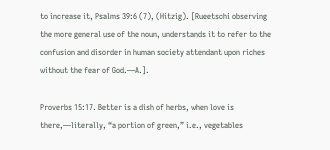to increase it, Psalms 39:6 (7), (Hitzig). [Rueetschi observing the more general use of the noun, understands it to refer to the confusion and disorder in human society attendant upon riches without the fear of God.—A.].

Proverbs 15:17. Better is a dish of herbs, when love is there,—literally, “a portion of green,” i.e., vegetables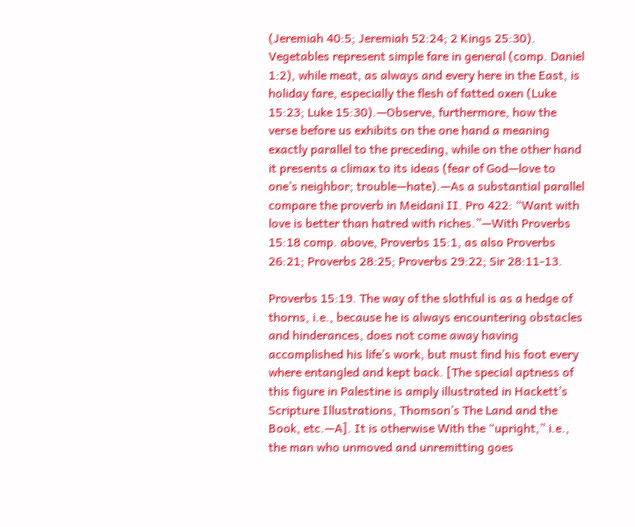(Jeremiah 40:5; Jeremiah 52:24; 2 Kings 25:30). Vegetables represent simple fare in general (comp. Daniel 1:2), while meat, as always and every here in the East, is holiday fare, especially the flesh of fatted oxen (Luke 15:23; Luke 15:30).—Observe, furthermore, how the verse before us exhibits on the one hand a meaning exactly parallel to the preceding, while on the other hand it presents a climax to its ideas (fear of God—love to one’s neighbor; trouble—hate).—As a substantial parallel compare the proverb in Meidani II. Pro 422: “Want with love is better than hatred with riches.”—With Proverbs 15:18 comp. above, Proverbs 15:1, as also Proverbs 26:21; Proverbs 28:25; Proverbs 29:22; Sir 28:11-13.

Proverbs 15:19. The way of the slothful is as a hedge of thorns, i.e., because he is always encountering obstacles and hinderances, does not come away having accomplished his life’s work, but must find his foot every where entangled and kept back. [The special aptness of this figure in Palestine is amply illustrated in Hackett’s Scripture Illustrations, Thomson’s The Land and the Book, etc.—A]. It is otherwise With the “upright,” i.e., the man who unmoved and unremitting goes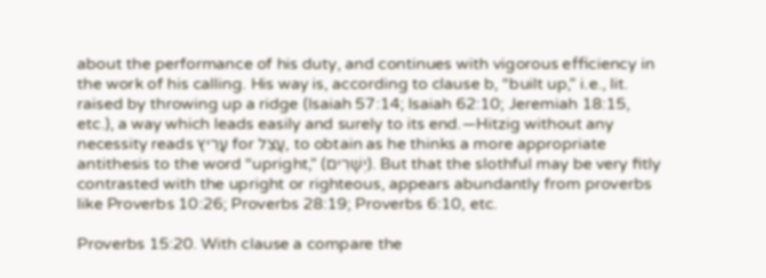about the performance of his duty, and continues with vigorous efficiency in the work of his calling. His way is, according to clause b, “built up,” i.e., lit. raised by throwing up a ridge (Isaiah 57:14; Isaiah 62:10; Jeremiah 18:15, etc.), a way which leads easily and surely to its end.—Hitzig without any necessity reads עָרִיץ for עָצֵל, to obtain as he thinks a more appropriate antithesis to the word “upright,” (יְשָׁרִים). But that the slothful may be very fitly contrasted with the upright or righteous, appears abundantly from proverbs like Proverbs 10:26; Proverbs 28:19; Proverbs 6:10, etc.

Proverbs 15:20. With clause a compare the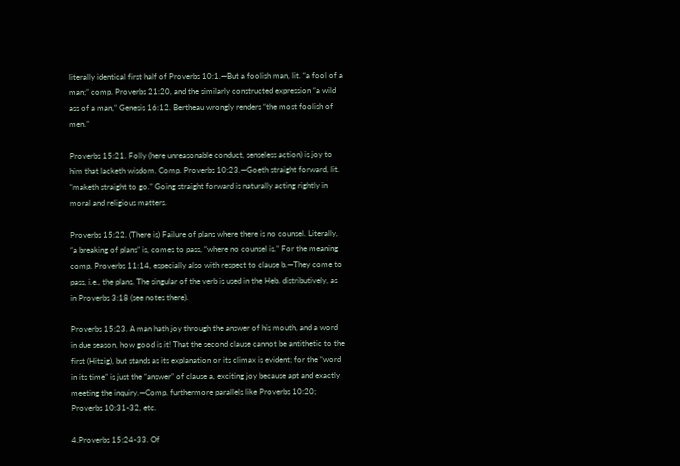literally identical first half of Proverbs 10:1.—But a foolish man, lit. “a fool of a man;” comp. Proverbs 21:20, and the similarly constructed expression “a wild ass of a man,” Genesis 16:12. Bertheau wrongly renders “the most foolish of men.”

Proverbs 15:21. Folly (here unreasonable conduct, senseless action) is joy to him that lacketh wisdom. Comp. Proverbs 10:23.—Goeth straight forward, lit. “maketh straight to go.” Going straight forward is naturally acting rightly in moral and religious matters.

Proverbs 15:22. (There is) Failure of plans where there is no counsel. Literally, “a breaking of plans” is, comes to pass, “where no counsel is.” For the meaning comp. Proverbs 11:14, especially also with respect to clause b.—They come to pass, i.e., the plans. The singular of the verb is used in the Heb. distributively, as in Proverbs 3:18 (see notes there).

Proverbs 15:23. A man hath joy through the answer of his mouth, and a word in due season, how good is it! That the second clause cannot be antithetic to the first (Hitzig), but stands as its explanation or its climax is evident; for the “word in its time” is just the “answer” of clause a, exciting joy because apt and exactly meeting the inquiry.—Comp. furthermore parallels like Proverbs 10:20; Proverbs 10:31-32, etc.

4.Proverbs 15:24-33. Of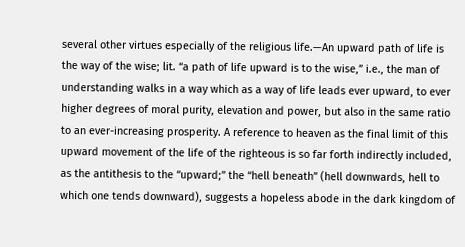several other virtues especially of the religious life.—An upward path of life is the way of the wise; lit. “a path of life upward is to the wise,” i.e., the man of understanding walks in a way which as a way of life leads ever upward, to ever higher degrees of moral purity, elevation and power, but also in the same ratio to an ever-increasing prosperity. A reference to heaven as the final limit of this upward movement of the life of the righteous is so far forth indirectly included, as the antithesis to the “upward;” the “hell beneath” (hell downwards, hell to which one tends downward), suggests a hopeless abode in the dark kingdom of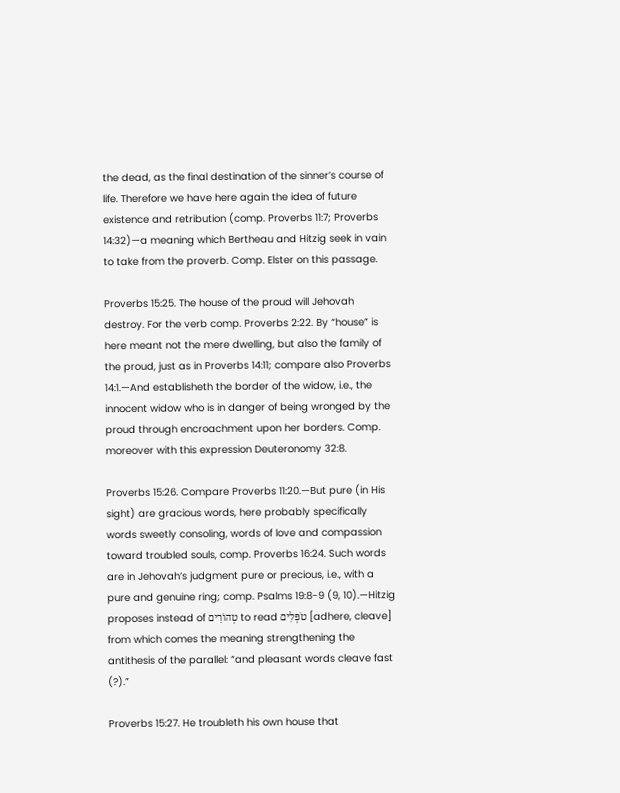the dead, as the final destination of the sinner’s course of life. Therefore we have here again the idea of future existence and retribution (comp. Proverbs 11:7; Proverbs 14:32)—a meaning which Bertheau and Hitzig seek in vain to take from the proverb. Comp. Elster on this passage.

Proverbs 15:25. The house of the proud will Jehovah destroy. For the verb comp. Proverbs 2:22. By “house” is here meant not the mere dwelling, but also the family of the proud, just as in Proverbs 14:11; compare also Proverbs 14:1.—And establisheth the border of the widow, i.e., the innocent widow who is in danger of being wronged by the proud through encroachment upon her borders. Comp. moreover with this expression Deuteronomy 32:8.

Proverbs 15:26. Compare Proverbs 11:20.—But pure (in His sight) are gracious words, here probably specifically words sweetly consoling, words of love and compassion toward troubled souls, comp. Proverbs 16:24. Such words are in Jehovah’s judgment pure or precious, i.e., with a pure and genuine ring; comp. Psalms 19:8-9 (9, 10).—Hitzig proposes instead of טְהוֹרִים to read טֹפְּלִים [adhere, cleave] from which comes the meaning strengthening the antithesis of the parallel: “and pleasant words cleave fast (?).”

Proverbs 15:27. He troubleth his own house that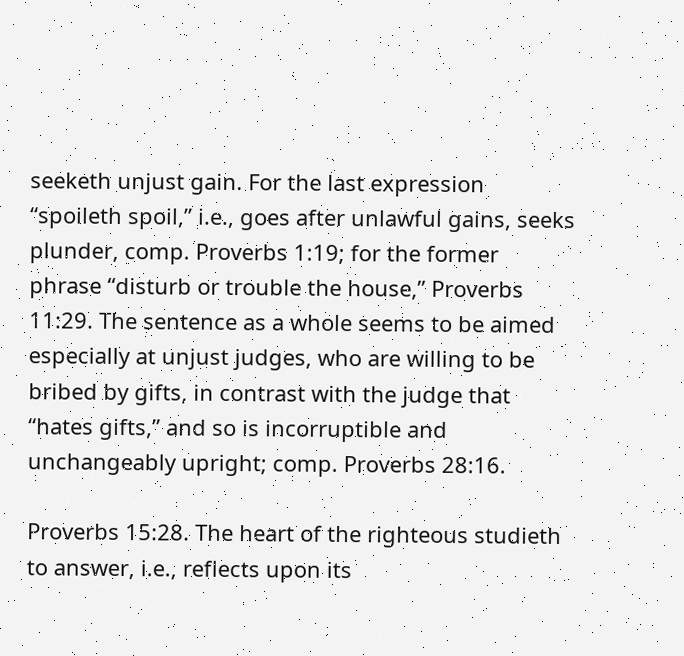seeketh unjust gain. For the last expression “spoileth spoil,” i.e., goes after unlawful gains, seeks plunder, comp. Proverbs 1:19; for the former phrase “disturb or trouble the house,” Proverbs 11:29. The sentence as a whole seems to be aimed especially at unjust judges, who are willing to be bribed by gifts, in contrast with the judge that “hates gifts,” and so is incorruptible and unchangeably upright; comp. Proverbs 28:16.

Proverbs 15:28. The heart of the righteous studieth to answer, i.e., reflects upon its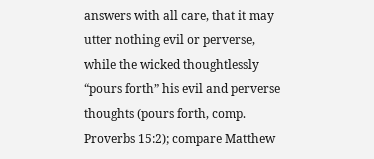answers with all care, that it may utter nothing evil or perverse, while the wicked thoughtlessly “pours forth” his evil and perverse thoughts (pours forth, comp. Proverbs 15:2); compare Matthew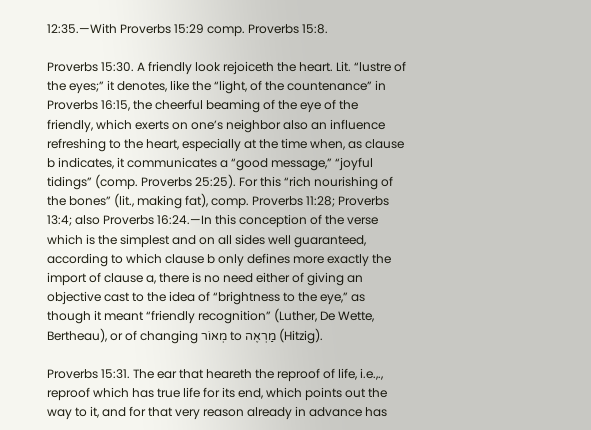12:35.—With Proverbs 15:29 comp. Proverbs 15:8.

Proverbs 15:30. A friendly look rejoiceth the heart. Lit. “lustre of the eyes;” it denotes, like the “light, of the countenance” in Proverbs 16:15, the cheerful beaming of the eye of the friendly, which exerts on one’s neighbor also an influence refreshing to the heart, especially at the time when, as clause b indicates, it communicates a “good message,” “joyful tidings” (comp. Proverbs 25:25). For this “rich nourishing of the bones” (lit., making fat), comp. Proverbs 11:28; Proverbs 13:4; also Proverbs 16:24.—In this conception of the verse which is the simplest and on all sides well guaranteed, according to which clause b only defines more exactly the import of clause a, there is no need either of giving an objective cast to the idea of “brightness to the eye,” as though it meant “friendly recognition” (Luther, De Wette, Bertheau), or of changing מְאוֹר to מַרְאֶה (Hitzig).

Proverbs 15:31. The ear that heareth the reproof of life, i.e.,., reproof which has true life for its end, which points out the way to it, and for that very reason already in advance has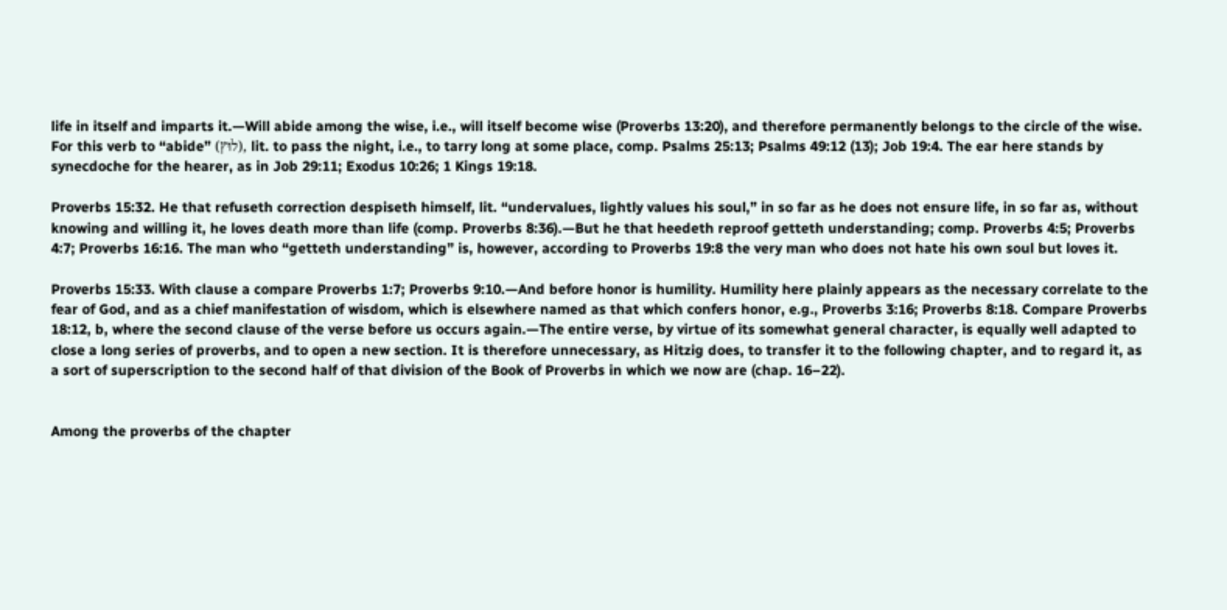life in itself and imparts it.—Will abide among the wise, i.e., will itself become wise (Proverbs 13:20), and therefore permanently belongs to the circle of the wise. For this verb to “abide” (לוּץ), lit. to pass the night, i.e., to tarry long at some place, comp. Psalms 25:13; Psalms 49:12 (13); Job 19:4. The ear here stands by synecdoche for the hearer, as in Job 29:11; Exodus 10:26; 1 Kings 19:18.

Proverbs 15:32. He that refuseth correction despiseth himself, lit. “undervalues, lightly values his soul,” in so far as he does not ensure life, in so far as, without knowing and willing it, he loves death more than life (comp. Proverbs 8:36).—But he that heedeth reproof getteth understanding; comp. Proverbs 4:5; Proverbs 4:7; Proverbs 16:16. The man who “getteth understanding” is, however, according to Proverbs 19:8 the very man who does not hate his own soul but loves it.

Proverbs 15:33. With clause a compare Proverbs 1:7; Proverbs 9:10.—And before honor is humility. Humility here plainly appears as the necessary correlate to the fear of God, and as a chief manifestation of wisdom, which is elsewhere named as that which confers honor, e.g., Proverbs 3:16; Proverbs 8:18. Compare Proverbs 18:12, b, where the second clause of the verse before us occurs again.—The entire verse, by virtue of its somewhat general character, is equally well adapted to close a long series of proverbs, and to open a new section. It is therefore unnecessary, as Hitzig does, to transfer it to the following chapter, and to regard it, as a sort of superscription to the second half of that division of the Book of Proverbs in which we now are (chap. 16–22).


Among the proverbs of the chapter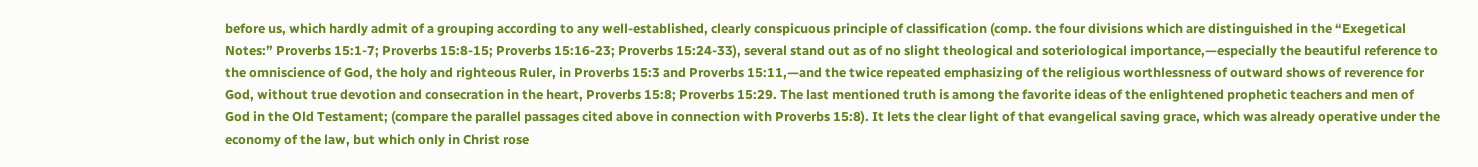before us, which hardly admit of a grouping according to any well-established, clearly conspicuous principle of classification (comp. the four divisions which are distinguished in the “Exegetical Notes:” Proverbs 15:1-7; Proverbs 15:8-15; Proverbs 15:16-23; Proverbs 15:24-33), several stand out as of no slight theological and soteriological importance,—especially the beautiful reference to the omniscience of God, the holy and righteous Ruler, in Proverbs 15:3 and Proverbs 15:11,—and the twice repeated emphasizing of the religious worthlessness of outward shows of reverence for God, without true devotion and consecration in the heart, Proverbs 15:8; Proverbs 15:29. The last mentioned truth is among the favorite ideas of the enlightened prophetic teachers and men of God in the Old Testament; (compare the parallel passages cited above in connection with Proverbs 15:8). It lets the clear light of that evangelical saving grace, which was already operative under the economy of the law, but which only in Christ rose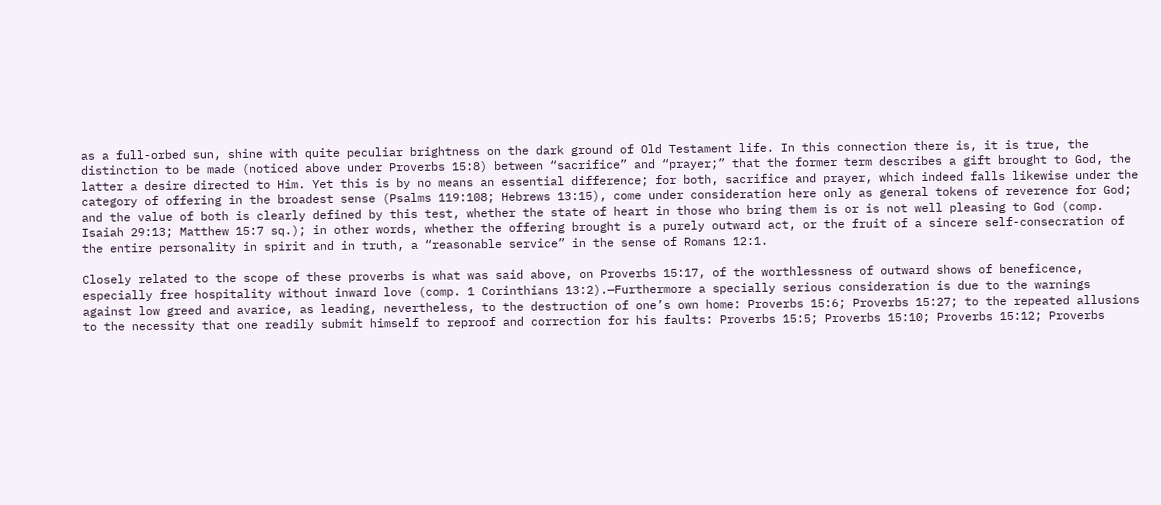as a full-orbed sun, shine with quite peculiar brightness on the dark ground of Old Testament life. In this connection there is, it is true, the distinction to be made (noticed above under Proverbs 15:8) between “sacrifice” and “prayer;” that the former term describes a gift brought to God, the latter a desire directed to Him. Yet this is by no means an essential difference; for both, sacrifice and prayer, which indeed falls likewise under the category of offering in the broadest sense (Psalms 119:108; Hebrews 13:15), come under consideration here only as general tokens of reverence for God; and the value of both is clearly defined by this test, whether the state of heart in those who bring them is or is not well pleasing to God (comp. Isaiah 29:13; Matthew 15:7 sq.); in other words, whether the offering brought is a purely outward act, or the fruit of a sincere self-consecration of the entire personality in spirit and in truth, a “reasonable service” in the sense of Romans 12:1.

Closely related to the scope of these proverbs is what was said above, on Proverbs 15:17, of the worthlessness of outward shows of beneficence, especially free hospitality without inward love (comp. 1 Corinthians 13:2).—Furthermore a specially serious consideration is due to the warnings against low greed and avarice, as leading, nevertheless, to the destruction of one’s own home: Proverbs 15:6; Proverbs 15:27; to the repeated allusions to the necessity that one readily submit himself to reproof and correction for his faults: Proverbs 15:5; Proverbs 15:10; Proverbs 15:12; Proverbs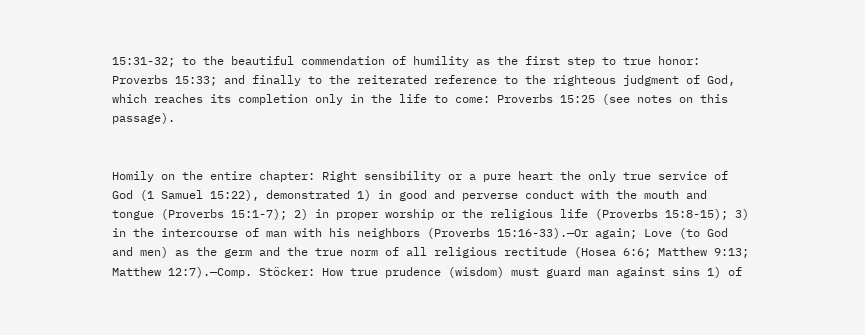15:31-32; to the beautiful commendation of humility as the first step to true honor: Proverbs 15:33; and finally to the reiterated reference to the righteous judgment of God, which reaches its completion only in the life to come: Proverbs 15:25 (see notes on this passage).


Homily on the entire chapter: Right sensibility or a pure heart the only true service of God (1 Samuel 15:22), demonstrated 1) in good and perverse conduct with the mouth and tongue (Proverbs 15:1-7); 2) in proper worship or the religious life (Proverbs 15:8-15); 3) in the intercourse of man with his neighbors (Proverbs 15:16-33).—Or again; Love (to God and men) as the germ and the true norm of all religious rectitude (Hosea 6:6; Matthew 9:13; Matthew 12:7).—Comp. Stöcker: How true prudence (wisdom) must guard man against sins 1) of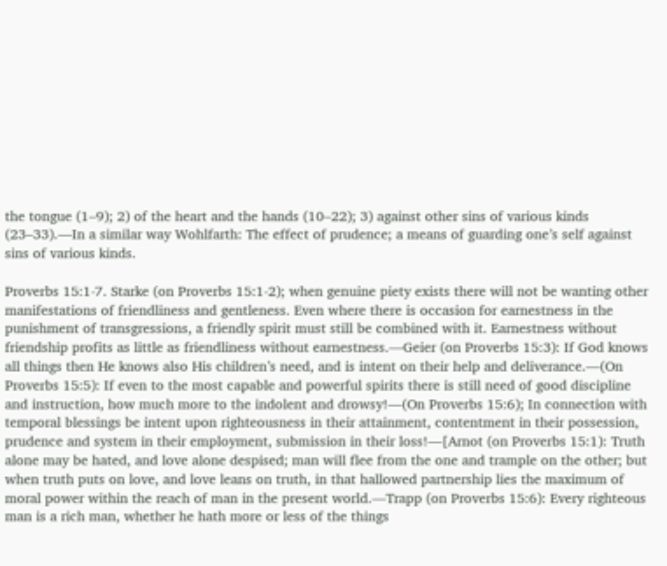the tongue (1–9); 2) of the heart and the hands (10–22); 3) against other sins of various kinds (23–33).—In a similar way Wohlfarth: The effect of prudence; a means of guarding one’s self against sins of various kinds.

Proverbs 15:1-7. Starke (on Proverbs 15:1-2); when genuine piety exists there will not be wanting other manifestations of friendliness and gentleness. Even where there is occasion for earnestness in the punishment of transgressions, a friendly spirit must still be combined with it. Earnestness without friendship profits as little as friendliness without earnestness.—Geier (on Proverbs 15:3): If God knows all things then He knows also His children’s need, and is intent on their help and deliverance.—(On Proverbs 15:5): If even to the most capable and powerful spirits there is still need of good discipline and instruction, how much more to the indolent and drowsy!—(On Proverbs 15:6); In connection with temporal blessings be intent upon righteousness in their attainment, contentment in their possession, prudence and system in their employment, submission in their loss!—[Arnot (on Proverbs 15:1): Truth alone may be hated, and love alone despised; man will flee from the one and trample on the other; but when truth puts on love, and love leans on truth, in that hallowed partnership lies the maximum of moral power within the reach of man in the present world.—Trapp (on Proverbs 15:6): Every righteous man is a rich man, whether he hath more or less of the things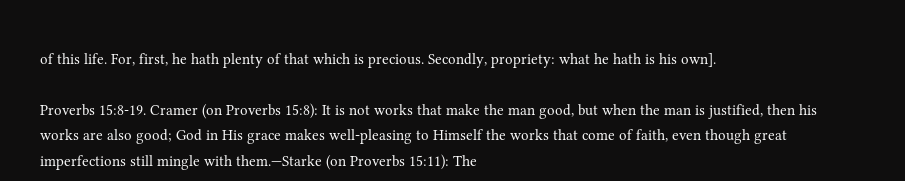of this life. For, first, he hath plenty of that which is precious. Secondly, propriety: what he hath is his own].

Proverbs 15:8-19. Cramer (on Proverbs 15:8): It is not works that make the man good, but when the man is justified, then his works are also good; God in His grace makes well-pleasing to Himself the works that come of faith, even though great imperfections still mingle with them.—Starke (on Proverbs 15:11): The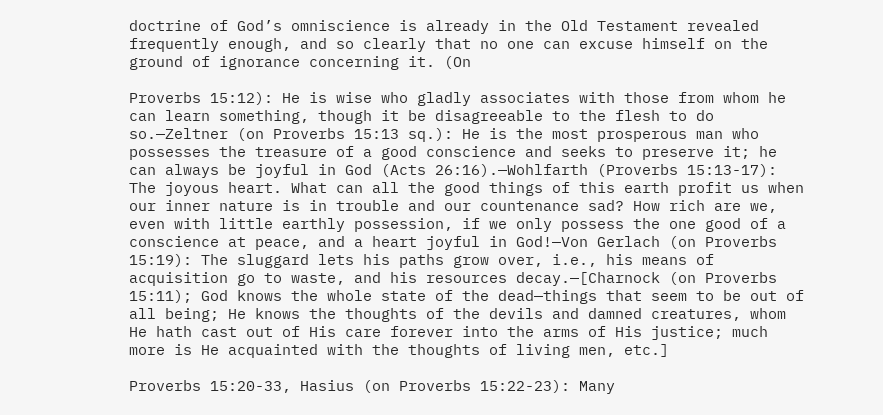doctrine of God’s omniscience is already in the Old Testament revealed frequently enough, and so clearly that no one can excuse himself on the ground of ignorance concerning it. (On

Proverbs 15:12): He is wise who gladly associates with those from whom he can learn something, though it be disagreeable to the flesh to do so.—Zeltner (on Proverbs 15:13 sq.): He is the most prosperous man who possesses the treasure of a good conscience and seeks to preserve it; he can always be joyful in God (Acts 26:16).—Wohlfarth (Proverbs 15:13-17): The joyous heart. What can all the good things of this earth profit us when our inner nature is in trouble and our countenance sad? How rich are we, even with little earthly possession, if we only possess the one good of a conscience at peace, and a heart joyful in God!—Von Gerlach (on Proverbs 15:19): The sluggard lets his paths grow over, i.e., his means of acquisition go to waste, and his resources decay.—[Charnock (on Proverbs 15:11); God knows the whole state of the dead—things that seem to be out of all being; He knows the thoughts of the devils and damned creatures, whom He hath cast out of His care forever into the arms of His justice; much more is He acquainted with the thoughts of living men, etc.]

Proverbs 15:20-33, Hasius (on Proverbs 15:22-23): Many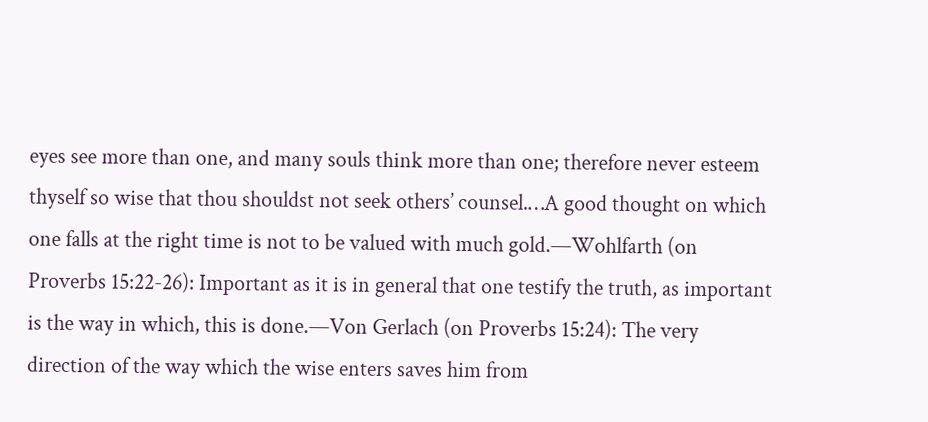eyes see more than one, and many souls think more than one; therefore never esteem thyself so wise that thou shouldst not seek others’ counsel.…A good thought on which one falls at the right time is not to be valued with much gold.—Wohlfarth (on Proverbs 15:22-26): Important as it is in general that one testify the truth, as important is the way in which, this is done.—Von Gerlach (on Proverbs 15:24): The very direction of the way which the wise enters saves him from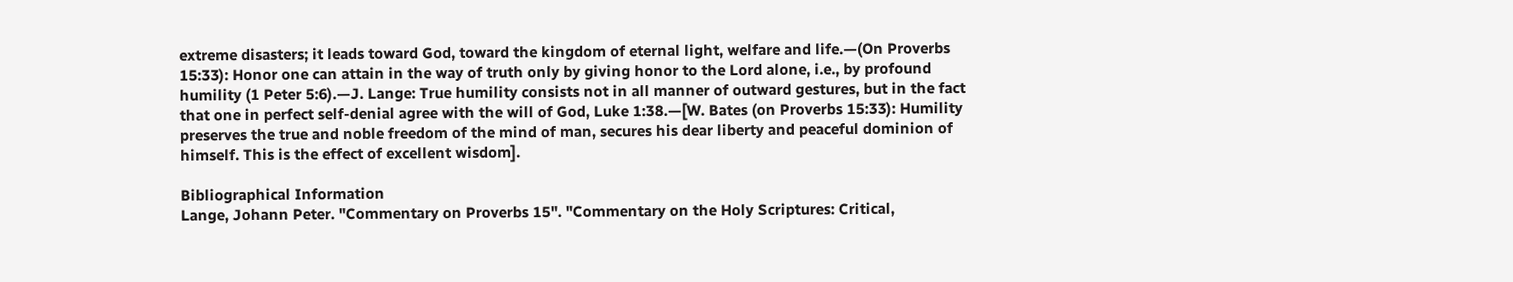extreme disasters; it leads toward God, toward the kingdom of eternal light, welfare and life.—(On Proverbs 15:33): Honor one can attain in the way of truth only by giving honor to the Lord alone, i.e., by profound humility (1 Peter 5:6).—J. Lange: True humility consists not in all manner of outward gestures, but in the fact that one in perfect self-denial agree with the will of God, Luke 1:38.—[W. Bates (on Proverbs 15:33): Humility preserves the true and noble freedom of the mind of man, secures his dear liberty and peaceful dominion of himself. This is the effect of excellent wisdom].

Bibliographical Information
Lange, Johann Peter. "Commentary on Proverbs 15". "Commentary on the Holy Scriptures: Critical,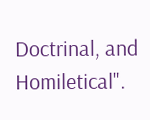Doctrinal, and Homiletical".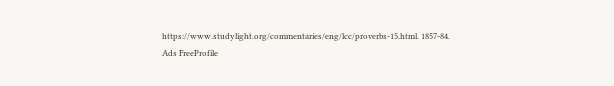https://www.studylight.org/commentaries/eng/lcc/proverbs-15.html. 1857-84.
Ads FreeProfile